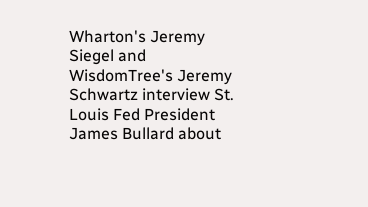Wharton's Jeremy Siegel and WisdomTree's Jeremy Schwartz interview St. Louis Fed President James Bullard about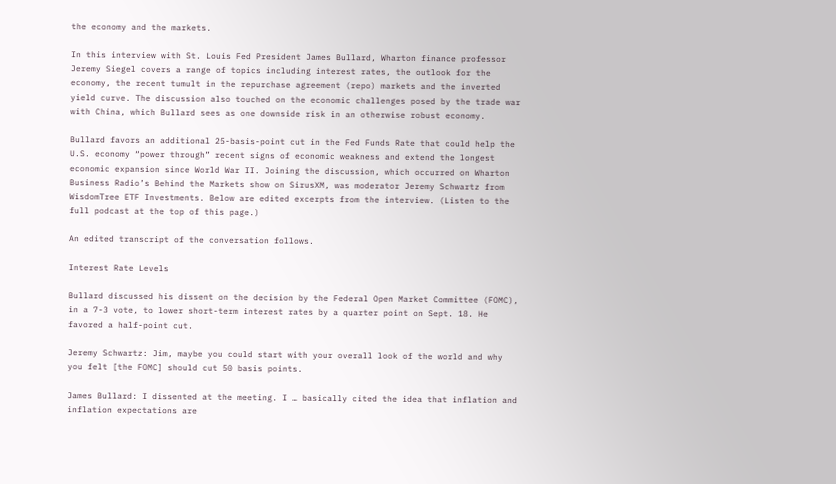the economy and the markets.

In this interview with St. Louis Fed President James Bullard, Wharton finance professor Jeremy Siegel covers a range of topics including interest rates, the outlook for the economy, the recent tumult in the repurchase agreement (repo) markets and the inverted yield curve. The discussion also touched on the economic challenges posed by the trade war with China, which Bullard sees as one downside risk in an otherwise robust economy.

Bullard favors an additional 25-basis-point cut in the Fed Funds Rate that could help the U.S. economy “power through” recent signs of economic weakness and extend the longest economic expansion since World War II. Joining the discussion, which occurred on Wharton Business Radio’s Behind the Markets show on SirusXM, was moderator Jeremy Schwartz from WisdomTree ETF Investments. Below are edited excerpts from the interview. (Listen to the full podcast at the top of this page.)

An edited transcript of the conversation follows.

Interest Rate Levels

Bullard discussed his dissent on the decision by the Federal Open Market Committee (FOMC), in a 7-3 vote, to lower short-term interest rates by a quarter point on Sept. 18. He favored a half-point cut.

Jeremy Schwartz: Jim, maybe you could start with your overall look of the world and why you felt [the FOMC] should cut 50 basis points.

James Bullard: I dissented at the meeting. I … basically cited the idea that inflation and inflation expectations are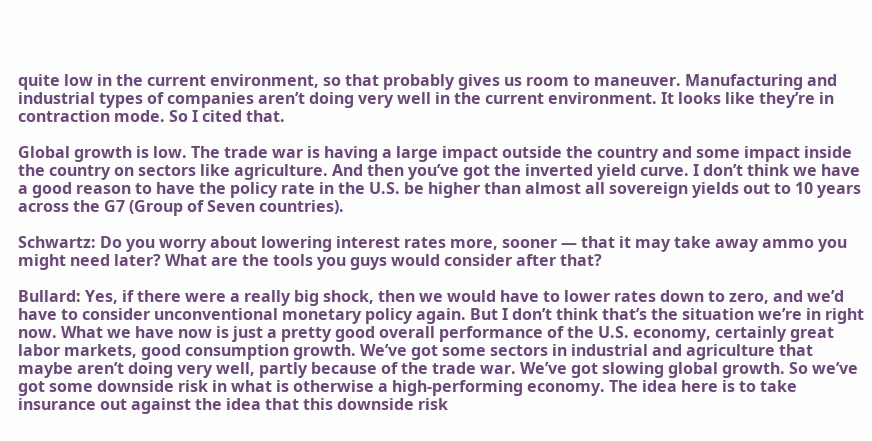quite low in the current environment, so that probably gives us room to maneuver. Manufacturing and industrial types of companies aren’t doing very well in the current environment. It looks like they’re in contraction mode. So I cited that.

Global growth is low. The trade war is having a large impact outside the country and some impact inside the country on sectors like agriculture. And then you’ve got the inverted yield curve. I don’t think we have a good reason to have the policy rate in the U.S. be higher than almost all sovereign yields out to 10 years across the G7 (Group of Seven countries).

Schwartz: Do you worry about lowering interest rates more, sooner — that it may take away ammo you might need later? What are the tools you guys would consider after that?

Bullard: Yes, if there were a really big shock, then we would have to lower rates down to zero, and we’d have to consider unconventional monetary policy again. But I don’t think that’s the situation we’re in right now. What we have now is just a pretty good overall performance of the U.S. economy, certainly great labor markets, good consumption growth. We’ve got some sectors in industrial and agriculture that maybe aren’t doing very well, partly because of the trade war. We’ve got slowing global growth. So we’ve got some downside risk in what is otherwise a high-performing economy. The idea here is to take insurance out against the idea that this downside risk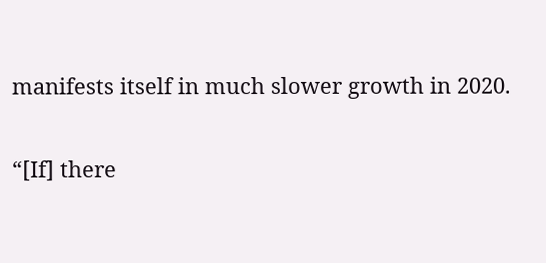manifests itself in much slower growth in 2020.

“[If] there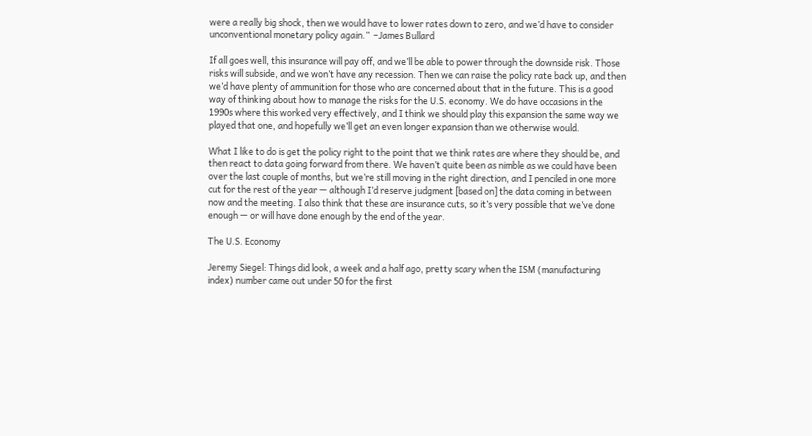were a really big shock, then we would have to lower rates down to zero, and we’d have to consider unconventional monetary policy again.”  –James Bullard

If all goes well, this insurance will pay off, and we’ll be able to power through the downside risk. Those risks will subside, and we won’t have any recession. Then we can raise the policy rate back up, and then we’d have plenty of ammunition for those who are concerned about that in the future. This is a good way of thinking about how to manage the risks for the U.S. economy. We do have occasions in the 1990s where this worked very effectively, and I think we should play this expansion the same way we played that one, and hopefully we’ll get an even longer expansion than we otherwise would.

What I like to do is get the policy right to the point that we think rates are where they should be, and then react to data going forward from there. We haven’t quite been as nimble as we could have been over the last couple of months, but we’re still moving in the right direction, and I penciled in one more cut for the rest of the year — although I’d reserve judgment [based on] the data coming in between now and the meeting. I also think that these are insurance cuts, so it’s very possible that we’ve done enough — or will have done enough by the end of the year.

The U.S. Economy

Jeremy Siegel: Things did look, a week and a half ago, pretty scary when the ISM (manufacturing index) number came out under 50 for the first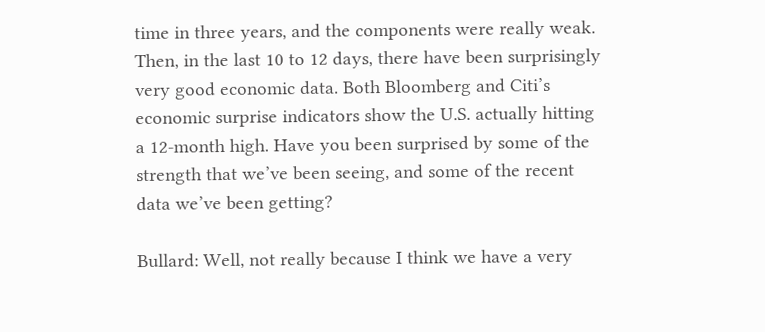time in three years, and the components were really weak. Then, in the last 10 to 12 days, there have been surprisingly very good economic data. Both Bloomberg and Citi’s economic surprise indicators show the U.S. actually hitting a 12-month high. Have you been surprised by some of the strength that we’ve been seeing, and some of the recent data we’ve been getting?

Bullard: Well, not really because I think we have a very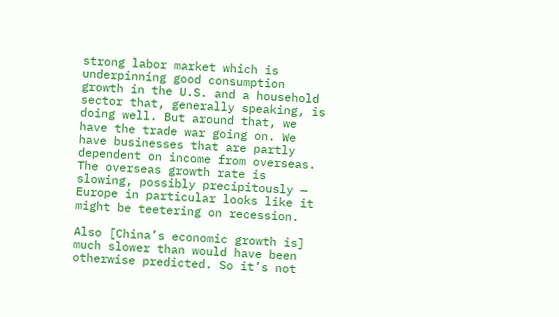strong labor market which is underpinning good consumption growth in the U.S. and a household sector that, generally speaking, is doing well. But around that, we have the trade war going on. We have businesses that are partly dependent on income from overseas. The overseas growth rate is slowing, possibly precipitously — Europe in particular looks like it might be teetering on recession.

Also [China’s economic growth is] much slower than would have been otherwise predicted. So it’s not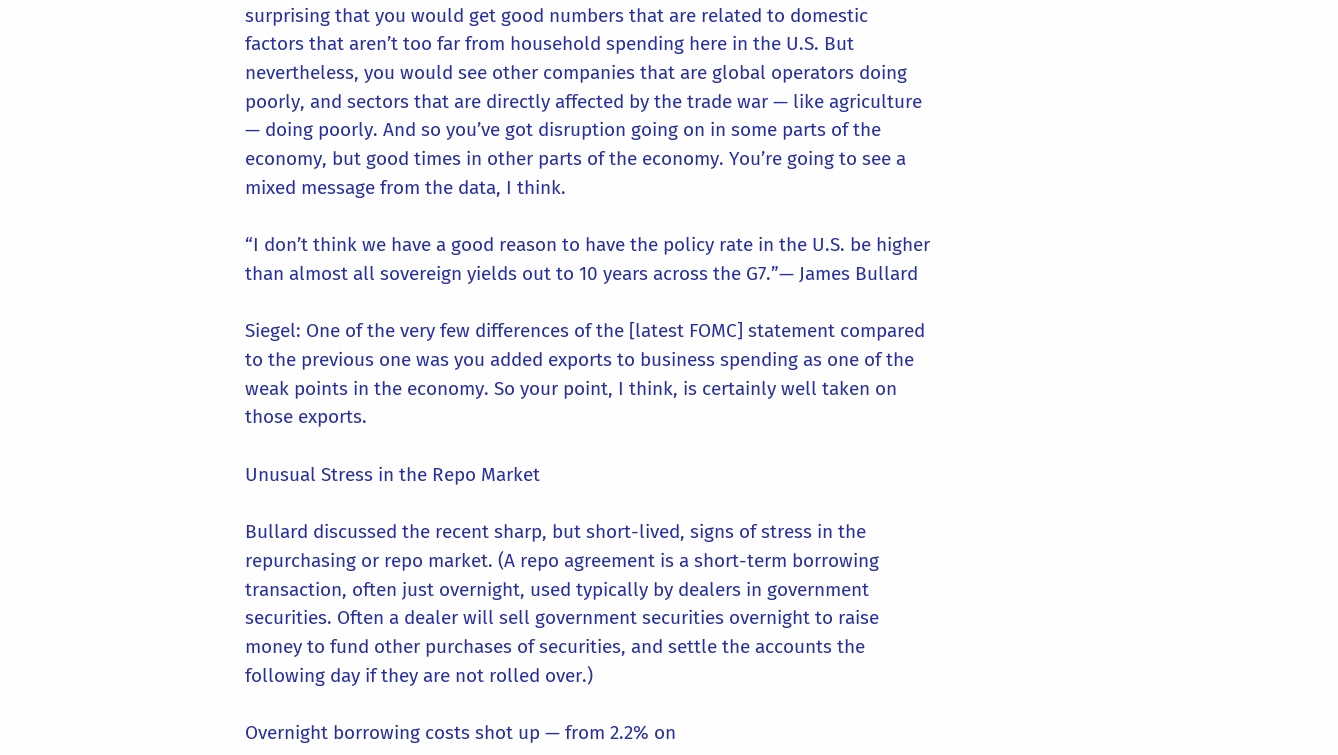surprising that you would get good numbers that are related to domestic factors that aren’t too far from household spending here in the U.S. But nevertheless, you would see other companies that are global operators doing poorly, and sectors that are directly affected by the trade war — like agriculture — doing poorly. And so you’ve got disruption going on in some parts of the economy, but good times in other parts of the economy. You’re going to see a mixed message from the data, I think.

“I don’t think we have a good reason to have the policy rate in the U.S. be higher than almost all sovereign yields out to 10 years across the G7.”— James Bullard

Siegel: One of the very few differences of the [latest FOMC] statement compared to the previous one was you added exports to business spending as one of the weak points in the economy. So your point, I think, is certainly well taken on those exports.

Unusual Stress in the Repo Market

Bullard discussed the recent sharp, but short-lived, signs of stress in the repurchasing or repo market. (A repo agreement is a short-term borrowing transaction, often just overnight, used typically by dealers in government securities. Often a dealer will sell government securities overnight to raise money to fund other purchases of securities, and settle the accounts the following day if they are not rolled over.)

Overnight borrowing costs shot up — from 2.2% on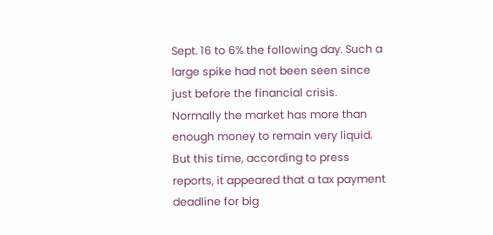Sept. 16 to 6% the following day. Such a large spike had not been seen since just before the financial crisis. Normally the market has more than enough money to remain very liquid. But this time, according to press reports, it appeared that a tax payment deadline for big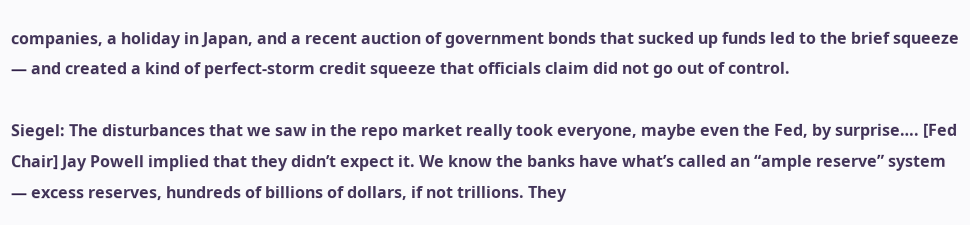companies, a holiday in Japan, and a recent auction of government bonds that sucked up funds led to the brief squeeze — and created a kind of perfect-storm credit squeeze that officials claim did not go out of control.

Siegel: The disturbances that we saw in the repo market really took everyone, maybe even the Fed, by surprise…. [Fed Chair] Jay Powell implied that they didn’t expect it. We know the banks have what’s called an “ample reserve” system — excess reserves, hundreds of billions of dollars, if not trillions. They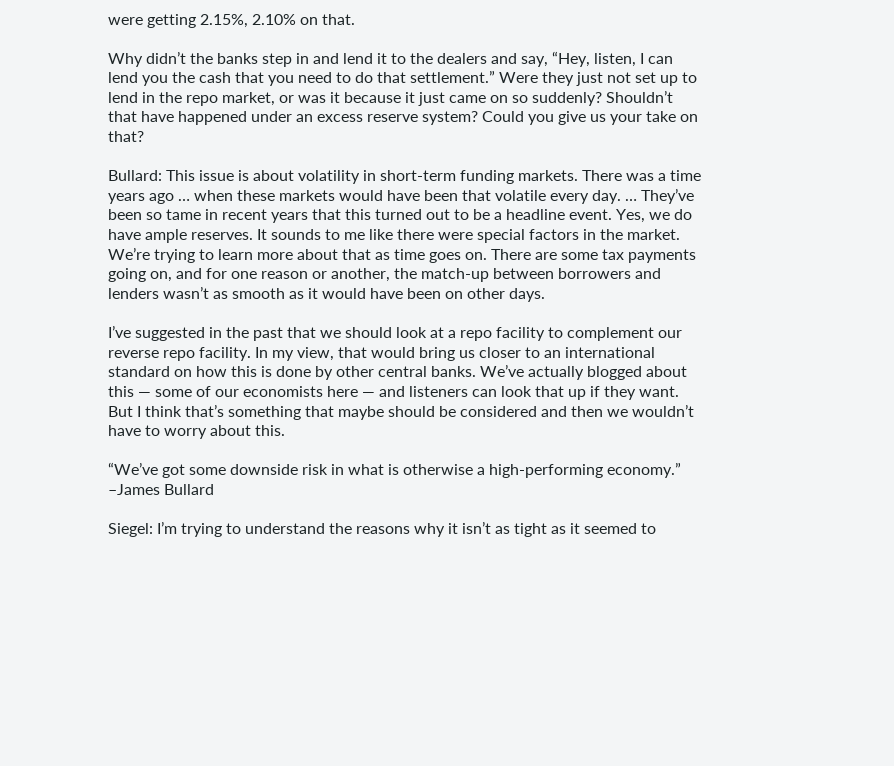were getting 2.15%, 2.10% on that.

Why didn’t the banks step in and lend it to the dealers and say, “Hey, listen, I can lend you the cash that you need to do that settlement.” Were they just not set up to lend in the repo market, or was it because it just came on so suddenly? Shouldn’t that have happened under an excess reserve system? Could you give us your take on that?

Bullard: This issue is about volatility in short-term funding markets. There was a time years ago … when these markets would have been that volatile every day. … They’ve been so tame in recent years that this turned out to be a headline event. Yes, we do have ample reserves. It sounds to me like there were special factors in the market. We’re trying to learn more about that as time goes on. There are some tax payments going on, and for one reason or another, the match-up between borrowers and lenders wasn’t as smooth as it would have been on other days.

I’ve suggested in the past that we should look at a repo facility to complement our reverse repo facility. In my view, that would bring us closer to an international standard on how this is done by other central banks. We’ve actually blogged about this — some of our economists here — and listeners can look that up if they want. But I think that’s something that maybe should be considered and then we wouldn’t have to worry about this.

“We’ve got some downside risk in what is otherwise a high-performing economy.” –James Bullard

Siegel: I’m trying to understand the reasons why it isn’t as tight as it seemed to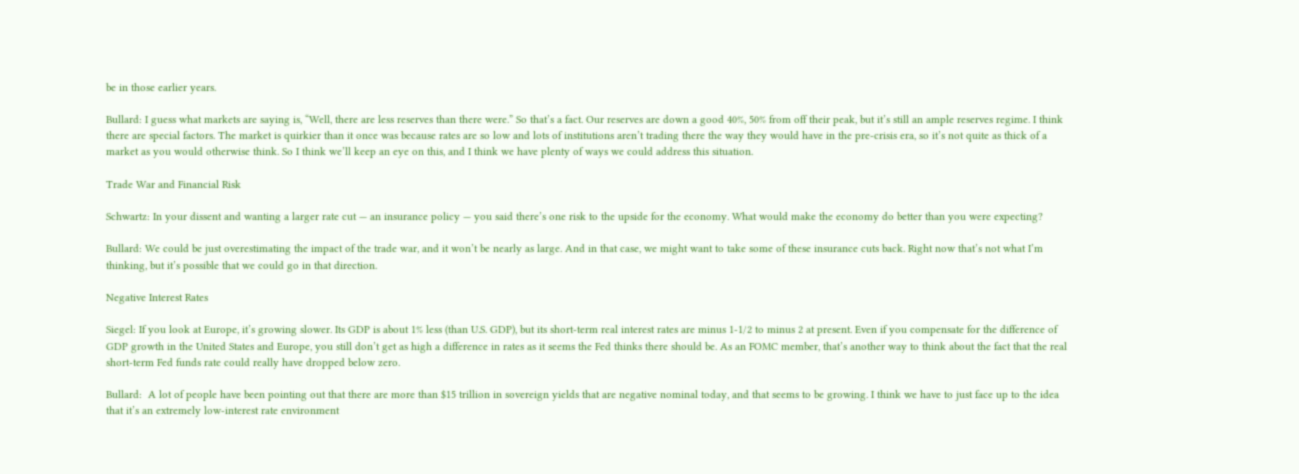be in those earlier years.

Bullard: I guess what markets are saying is, “Well, there are less reserves than there were.” So that’s a fact. Our reserves are down a good 40%, 50% from off their peak, but it’s still an ample reserves regime. I think there are special factors. The market is quirkier than it once was because rates are so low and lots of institutions aren’t trading there the way they would have in the pre-crisis era, so it’s not quite as thick of a market as you would otherwise think. So I think we’ll keep an eye on this, and I think we have plenty of ways we could address this situation.

Trade War and Financial Risk

Schwartz: In your dissent and wanting a larger rate cut — an insurance policy — you said there’s one risk to the upside for the economy. What would make the economy do better than you were expecting?

Bullard: We could be just overestimating the impact of the trade war, and it won’t be nearly as large. And in that case, we might want to take some of these insurance cuts back. Right now that’s not what I’m thinking, but it’s possible that we could go in that direction.

Negative Interest Rates

Siegel: If you look at Europe, it’s growing slower. Its GDP is about 1% less (than U.S. GDP), but its short-term real interest rates are minus 1-1/2 to minus 2 at present. Even if you compensate for the difference of GDP growth in the United States and Europe, you still don’t get as high a difference in rates as it seems the Fed thinks there should be. As an FOMC member, that’s another way to think about the fact that the real short-term Fed funds rate could really have dropped below zero.

Bullard:  A lot of people have been pointing out that there are more than $15 trillion in sovereign yields that are negative nominal today, and that seems to be growing. I think we have to just face up to the idea that it’s an extremely low-interest rate environment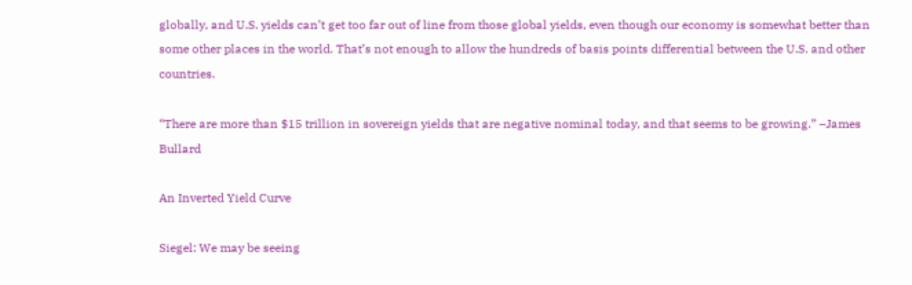globally, and U.S. yields can’t get too far out of line from those global yields, even though our economy is somewhat better than some other places in the world. That’s not enough to allow the hundreds of basis points differential between the U.S. and other countries.

“There are more than $15 trillion in sovereign yields that are negative nominal today, and that seems to be growing.” –James Bullard

An Inverted Yield Curve

Siegel: We may be seeing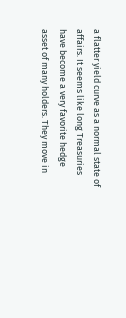a flatter yield curve as a normal state of affairs. It seems like long Treasuries have become a very favorite hedge asset of many holders. They move in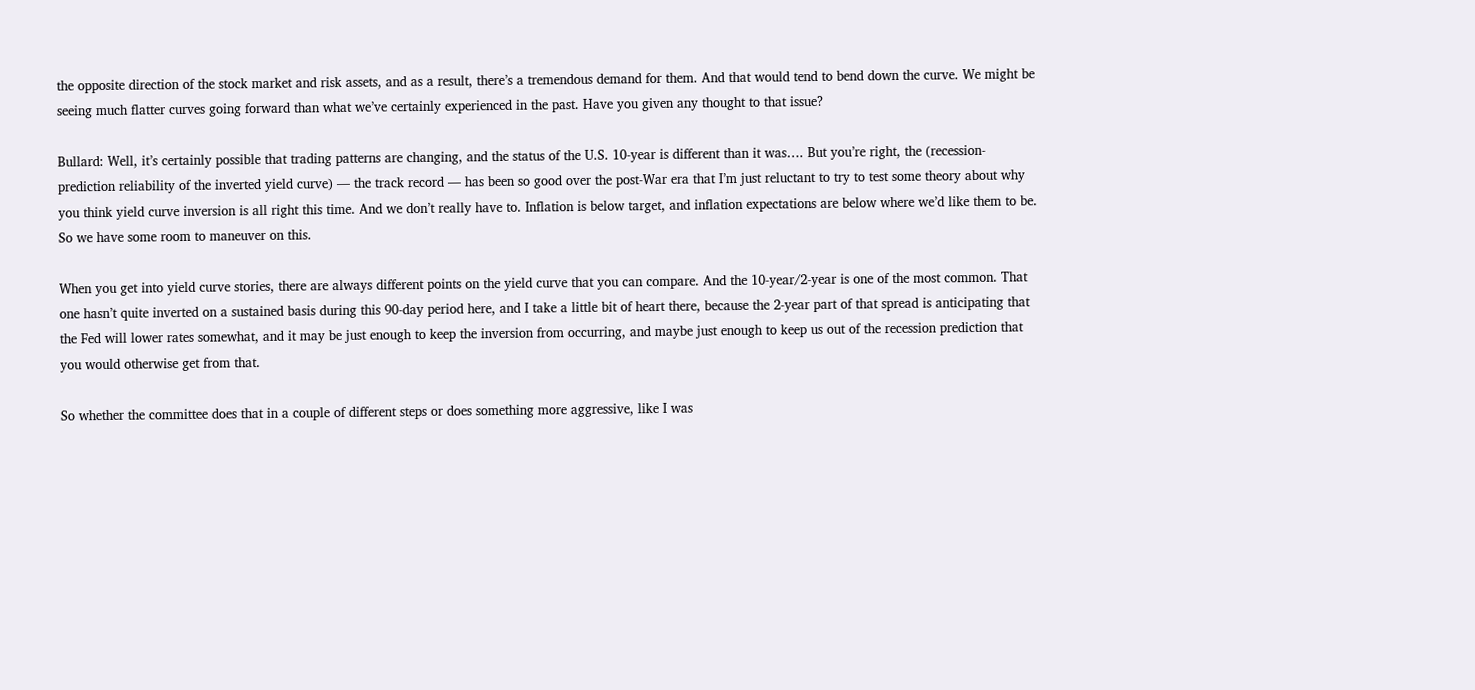the opposite direction of the stock market and risk assets, and as a result, there’s a tremendous demand for them. And that would tend to bend down the curve. We might be seeing much flatter curves going forward than what we’ve certainly experienced in the past. Have you given any thought to that issue?

Bullard: Well, it’s certainly possible that trading patterns are changing, and the status of the U.S. 10-year is different than it was…. But you’re right, the (recession-prediction reliability of the inverted yield curve) — the track record — has been so good over the post-War era that I’m just reluctant to try to test some theory about why you think yield curve inversion is all right this time. And we don’t really have to. Inflation is below target, and inflation expectations are below where we’d like them to be. So we have some room to maneuver on this.

When you get into yield curve stories, there are always different points on the yield curve that you can compare. And the 10-year/2-year is one of the most common. That one hasn’t quite inverted on a sustained basis during this 90-day period here, and I take a little bit of heart there, because the 2-year part of that spread is anticipating that the Fed will lower rates somewhat, and it may be just enough to keep the inversion from occurring, and maybe just enough to keep us out of the recession prediction that you would otherwise get from that.

So whether the committee does that in a couple of different steps or does something more aggressive, like I was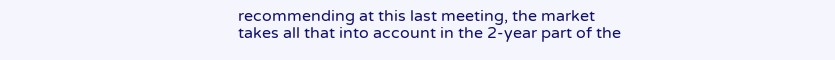recommending at this last meeting, the market takes all that into account in the 2-year part of the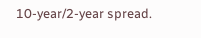10-year/2-year spread.